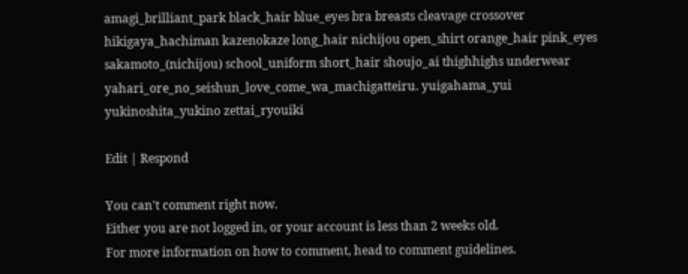amagi_brilliant_park black_hair blue_eyes bra breasts cleavage crossover hikigaya_hachiman kazenokaze long_hair nichijou open_shirt orange_hair pink_eyes sakamoto_(nichijou) school_uniform short_hair shoujo_ai thighhighs underwear yahari_ore_no_seishun_love_come_wa_machigatteiru. yuigahama_yui yukinoshita_yukino zettai_ryouiki

Edit | Respond

You can't comment right now.
Either you are not logged in, or your account is less than 2 weeks old.
For more information on how to comment, head to comment guidelines.